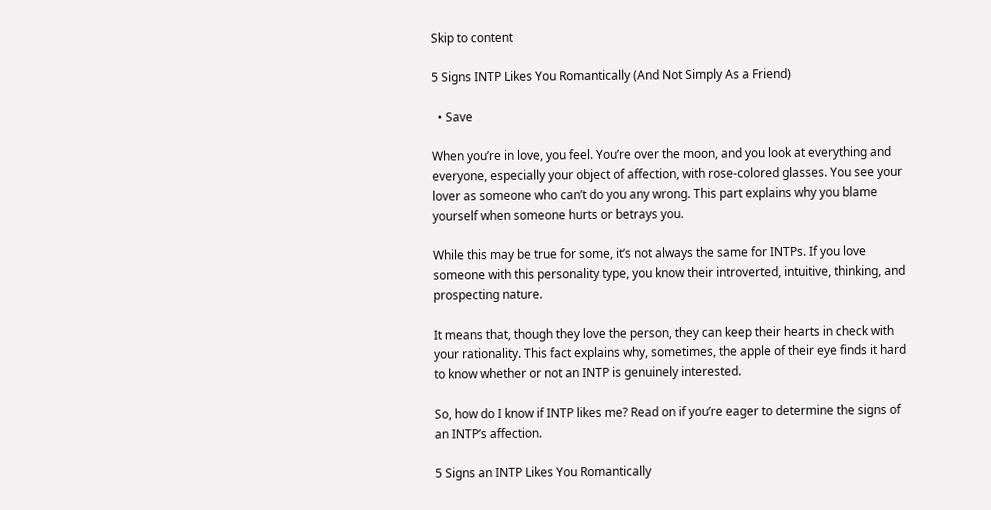Skip to content

5 Signs INTP Likes You Romantically (And Not Simply As a Friend)

  • Save

When you’re in love, you feel. You’re over the moon, and you look at everything and everyone, especially your object of affection, with rose-colored glasses. You see your lover as someone who can’t do you any wrong. This part explains why you blame yourself when someone hurts or betrays you.

While this may be true for some, it’s not always the same for INTPs. If you love someone with this personality type, you know their introverted, intuitive, thinking, and prospecting nature.

It means that, though they love the person, they can keep their hearts in check with your rationality. This fact explains why, sometimes, the apple of their eye finds it hard to know whether or not an INTP is genuinely interested.

So, how do I know if INTP likes me? Read on if you’re eager to determine the signs of an INTP’s affection.

5 Signs an INTP Likes You Romantically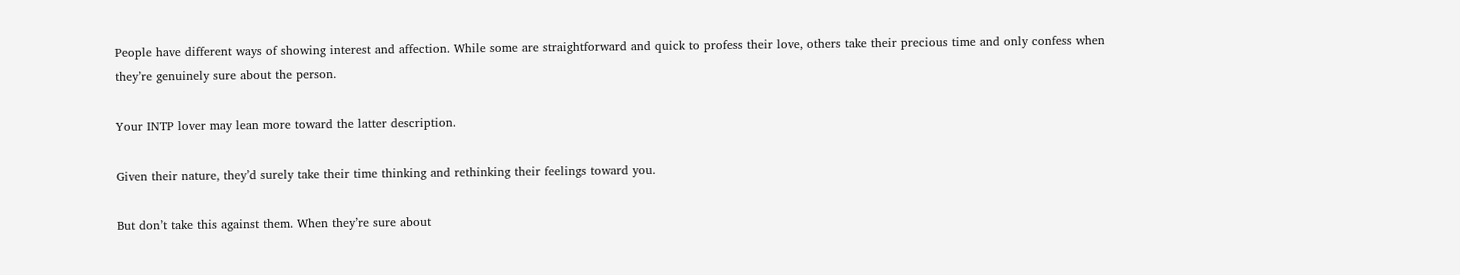People have different ways of showing interest and affection. While some are straightforward and quick to profess their love, others take their precious time and only confess when they’re genuinely sure about the person.

Your INTP lover may lean more toward the latter description.

Given their nature, they’d surely take their time thinking and rethinking their feelings toward you.

But don’t take this against them. When they’re sure about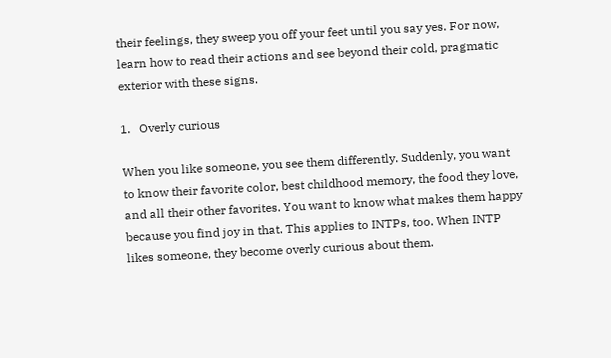their feelings, they sweep you off your feet until you say yes. For now, learn how to read their actions and see beyond their cold, pragmatic exterior with these signs.

1.   Overly curious

When you like someone, you see them differently. Suddenly, you want to know their favorite color, best childhood memory, the food they love, and all their other favorites. You want to know what makes them happy because you find joy in that. This applies to INTPs, too. When INTP likes someone, they become overly curious about them.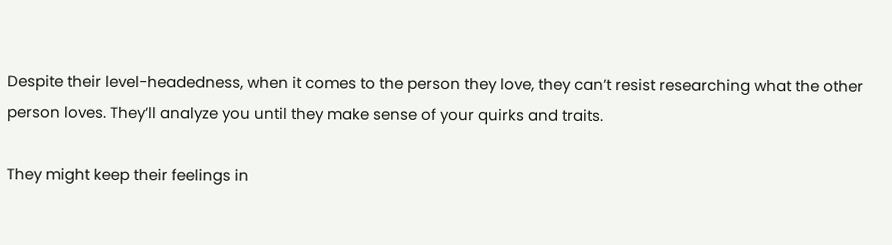Despite their level-headedness, when it comes to the person they love, they can’t resist researching what the other person loves. They’ll analyze you until they make sense of your quirks and traits.

They might keep their feelings in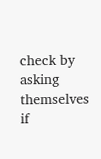check by asking themselves if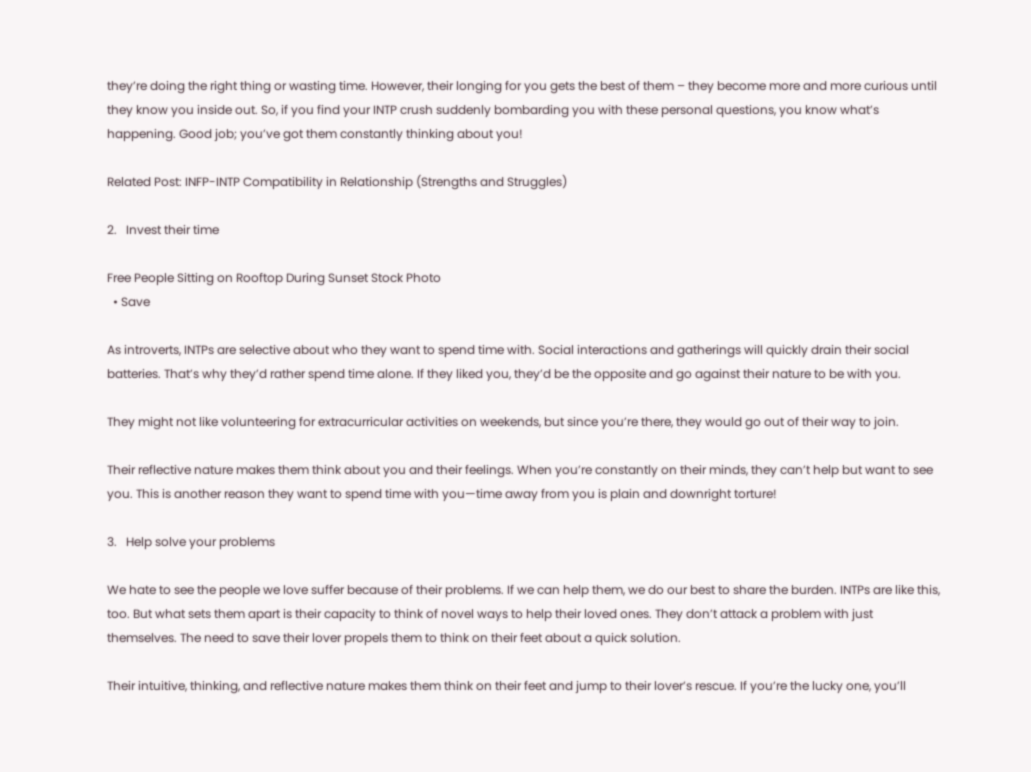they’re doing the right thing or wasting time. However, their longing for you gets the best of them – they become more and more curious until they know you inside out. So, if you find your INTP crush suddenly bombarding you with these personal questions, you know what’s happening. Good job; you’ve got them constantly thinking about you!

Related Post: INFP-INTP Compatibility in Relationship (Strengths and Struggles)

2.   Invest their time

Free People Sitting on Rooftop During Sunset Stock Photo
  • Save

As introverts, INTPs are selective about who they want to spend time with. Social interactions and gatherings will quickly drain their social batteries. That’s why they’d rather spend time alone. If they liked you, they’d be the opposite and go against their nature to be with you.

They might not like volunteering for extracurricular activities on weekends, but since you’re there, they would go out of their way to join.

Their reflective nature makes them think about you and their feelings. When you’re constantly on their minds, they can’t help but want to see you. This is another reason they want to spend time with you—time away from you is plain and downright torture!

3.   Help solve your problems

We hate to see the people we love suffer because of their problems. If we can help them, we do our best to share the burden. INTPs are like this, too. But what sets them apart is their capacity to think of novel ways to help their loved ones. They don’t attack a problem with just themselves. The need to save their lover propels them to think on their feet about a quick solution.

Their intuitive, thinking, and reflective nature makes them think on their feet and jump to their lover’s rescue. If you’re the lucky one, you’ll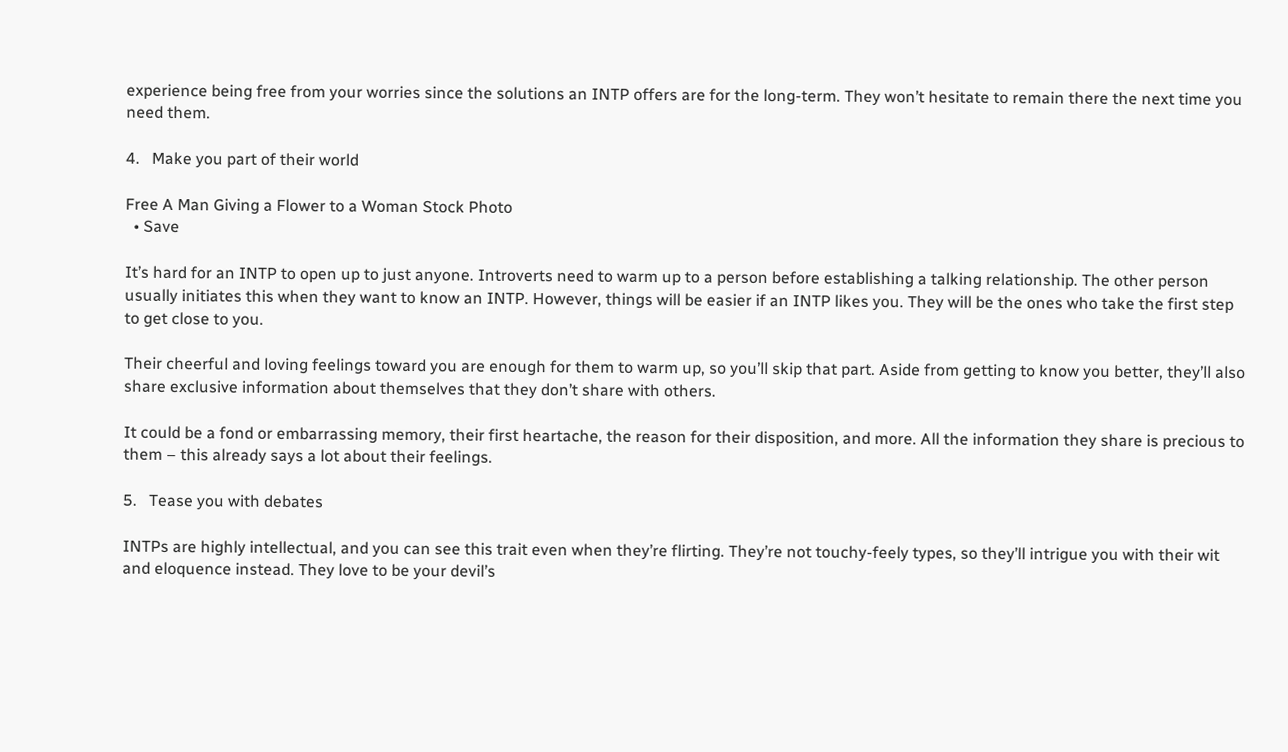experience being free from your worries since the solutions an INTP offers are for the long-term. They won’t hesitate to remain there the next time you need them.

4.   Make you part of their world

Free A Man Giving a Flower to a Woman Stock Photo
  • Save

It’s hard for an INTP to open up to just anyone. Introverts need to warm up to a person before establishing a talking relationship. The other person usually initiates this when they want to know an INTP. However, things will be easier if an INTP likes you. They will be the ones who take the first step to get close to you.

Their cheerful and loving feelings toward you are enough for them to warm up, so you’ll skip that part. Aside from getting to know you better, they’ll also share exclusive information about themselves that they don’t share with others.

It could be a fond or embarrassing memory, their first heartache, the reason for their disposition, and more. All the information they share is precious to them – this already says a lot about their feelings.

5.   Tease you with debates

INTPs are highly intellectual, and you can see this trait even when they’re flirting. They’re not touchy-feely types, so they’ll intrigue you with their wit and eloquence instead. They love to be your devil’s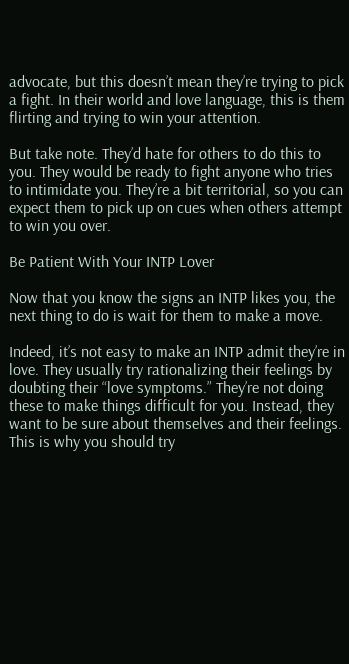advocate, but this doesn’t mean they’re trying to pick a fight. In their world and love language, this is them flirting and trying to win your attention.

But take note. They’d hate for others to do this to you. They would be ready to fight anyone who tries to intimidate you. They’re a bit territorial, so you can expect them to pick up on cues when others attempt to win you over.

Be Patient With Your INTP Lover

Now that you know the signs an INTP likes you, the next thing to do is wait for them to make a move.

Indeed, it’s not easy to make an INTP admit they’re in love. They usually try rationalizing their feelings by doubting their “love symptoms.” They’re not doing these to make things difficult for you. Instead, they want to be sure about themselves and their feelings. This is why you should try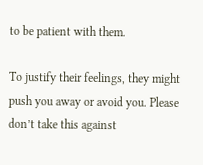to be patient with them.

To justify their feelings, they might push you away or avoid you. Please don’t take this against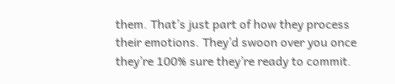them. That’s just part of how they process their emotions. They’d swoon over you once they’re 100% sure they’re ready to commit.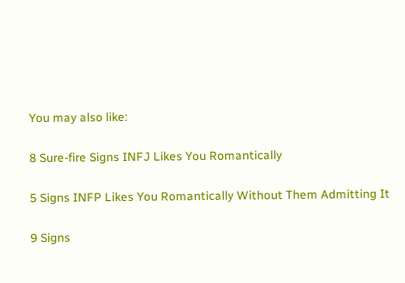You may also like:

8 Sure-fire Signs INFJ Likes You Romantically

5 Signs INFP Likes You Romantically Without Them Admitting It

9 Signs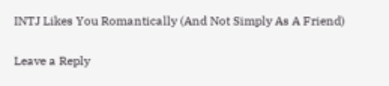INTJ Likes You Romantically (And Not Simply As A Friend)

Leave a Reply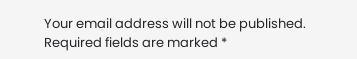Your email address will not be published. Required fields are marked *